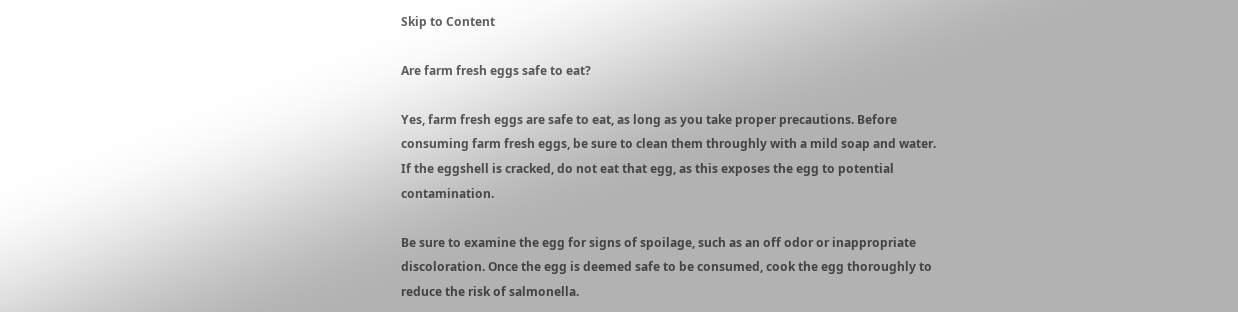Skip to Content

Are farm fresh eggs safe to eat?

Yes, farm fresh eggs are safe to eat, as long as you take proper precautions. Before consuming farm fresh eggs, be sure to clean them throughly with a mild soap and water. If the eggshell is cracked, do not eat that egg, as this exposes the egg to potential contamination.

Be sure to examine the egg for signs of spoilage, such as an off odor or inappropriate discoloration. Once the egg is deemed safe to be consumed, cook the egg thoroughly to reduce the risk of salmonella.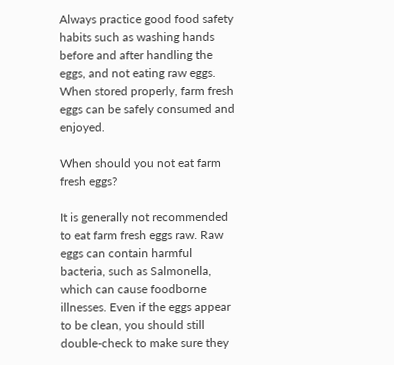Always practice good food safety habits such as washing hands before and after handling the eggs, and not eating raw eggs. When stored properly, farm fresh eggs can be safely consumed and enjoyed.

When should you not eat farm fresh eggs?

It is generally not recommended to eat farm fresh eggs raw. Raw eggs can contain harmful bacteria, such as Salmonella, which can cause foodborne illnesses. Even if the eggs appear to be clean, you should still double-check to make sure they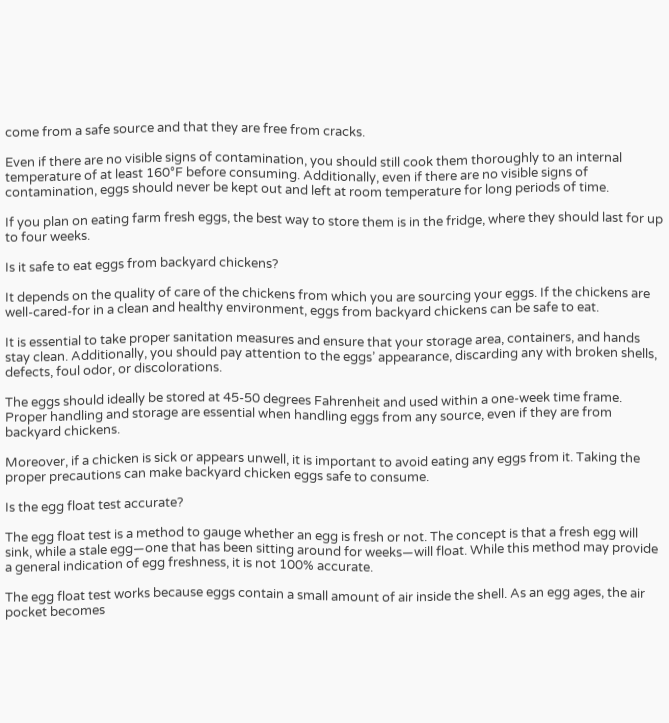come from a safe source and that they are free from cracks.

Even if there are no visible signs of contamination, you should still cook them thoroughly to an internal temperature of at least 160°F before consuming. Additionally, even if there are no visible signs of contamination, eggs should never be kept out and left at room temperature for long periods of time.

If you plan on eating farm fresh eggs, the best way to store them is in the fridge, where they should last for up to four weeks.

Is it safe to eat eggs from backyard chickens?

It depends on the quality of care of the chickens from which you are sourcing your eggs. If the chickens are well-cared-for in a clean and healthy environment, eggs from backyard chickens can be safe to eat.

It is essential to take proper sanitation measures and ensure that your storage area, containers, and hands stay clean. Additionally, you should pay attention to the eggs’ appearance, discarding any with broken shells, defects, foul odor, or discolorations.

The eggs should ideally be stored at 45-50 degrees Fahrenheit and used within a one-week time frame. Proper handling and storage are essential when handling eggs from any source, even if they are from backyard chickens.

Moreover, if a chicken is sick or appears unwell, it is important to avoid eating any eggs from it. Taking the proper precautions can make backyard chicken eggs safe to consume.

Is the egg float test accurate?

The egg float test is a method to gauge whether an egg is fresh or not. The concept is that a fresh egg will sink, while a stale egg—one that has been sitting around for weeks—will float. While this method may provide a general indication of egg freshness, it is not 100% accurate.

The egg float test works because eggs contain a small amount of air inside the shell. As an egg ages, the air pocket becomes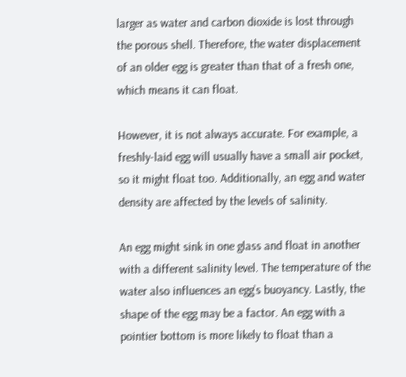larger as water and carbon dioxide is lost through the porous shell. Therefore, the water displacement of an older egg is greater than that of a fresh one, which means it can float.

However, it is not always accurate. For example, a freshly-laid egg will usually have a small air pocket, so it might float too. Additionally, an egg and water density are affected by the levels of salinity.

An egg might sink in one glass and float in another with a different salinity level. The temperature of the water also influences an egg’s buoyancy. Lastly, the shape of the egg may be a factor. An egg with a pointier bottom is more likely to float than a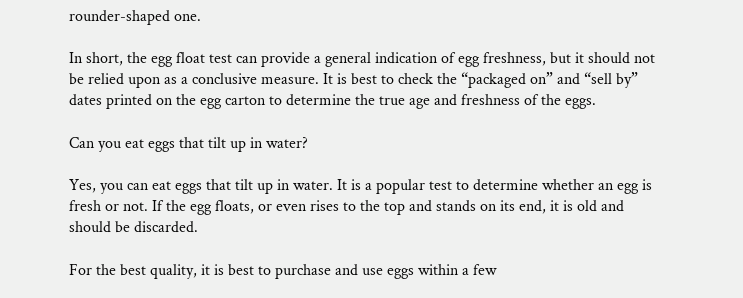rounder-shaped one.

In short, the egg float test can provide a general indication of egg freshness, but it should not be relied upon as a conclusive measure. It is best to check the “packaged on” and “sell by” dates printed on the egg carton to determine the true age and freshness of the eggs.

Can you eat eggs that tilt up in water?

Yes, you can eat eggs that tilt up in water. It is a popular test to determine whether an egg is fresh or not. If the egg floats, or even rises to the top and stands on its end, it is old and should be discarded.

For the best quality, it is best to purchase and use eggs within a few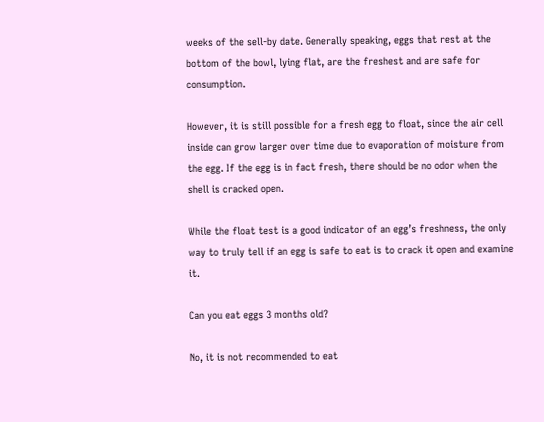weeks of the sell-by date. Generally speaking, eggs that rest at the bottom of the bowl, lying flat, are the freshest and are safe for consumption.

However, it is still possible for a fresh egg to float, since the air cell inside can grow larger over time due to evaporation of moisture from the egg. If the egg is in fact fresh, there should be no odor when the shell is cracked open.

While the float test is a good indicator of an egg’s freshness, the only way to truly tell if an egg is safe to eat is to crack it open and examine it.

Can you eat eggs 3 months old?

No, it is not recommended to eat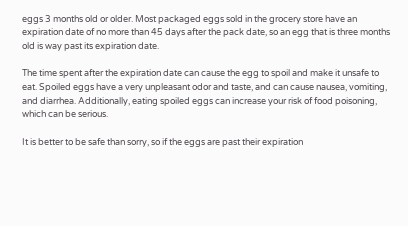eggs 3 months old or older. Most packaged eggs sold in the grocery store have an expiration date of no more than 45 days after the pack date, so an egg that is three months old is way past its expiration date.

The time spent after the expiration date can cause the egg to spoil and make it unsafe to eat. Spoiled eggs have a very unpleasant odor and taste, and can cause nausea, vomiting, and diarrhea. Additionally, eating spoiled eggs can increase your risk of food poisoning, which can be serious.

It is better to be safe than sorry, so if the eggs are past their expiration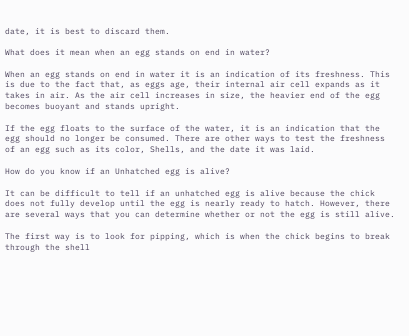date, it is best to discard them.

What does it mean when an egg stands on end in water?

When an egg stands on end in water it is an indication of its freshness. This is due to the fact that, as eggs age, their internal air cell expands as it takes in air. As the air cell increases in size, the heavier end of the egg becomes buoyant and stands upright.

If the egg floats to the surface of the water, it is an indication that the egg should no longer be consumed. There are other ways to test the freshness of an egg such as its color, Shells, and the date it was laid.

How do you know if an Unhatched egg is alive?

It can be difficult to tell if an unhatched egg is alive because the chick does not fully develop until the egg is nearly ready to hatch. However, there are several ways that you can determine whether or not the egg is still alive.

The first way is to look for pipping, which is when the chick begins to break through the shell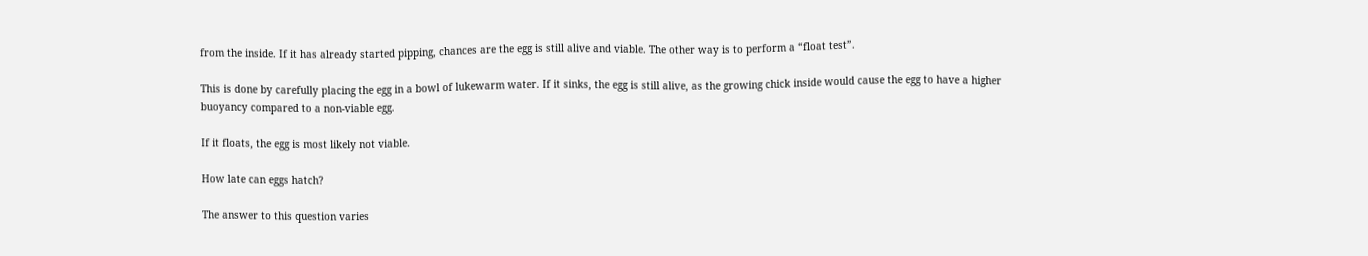from the inside. If it has already started pipping, chances are the egg is still alive and viable. The other way is to perform a “float test”.

This is done by carefully placing the egg in a bowl of lukewarm water. If it sinks, the egg is still alive, as the growing chick inside would cause the egg to have a higher buoyancy compared to a non-viable egg.

If it floats, the egg is most likely not viable.

How late can eggs hatch?

The answer to this question varies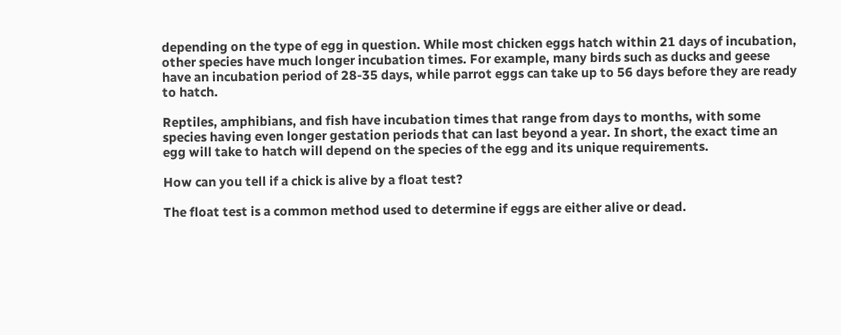depending on the type of egg in question. While most chicken eggs hatch within 21 days of incubation, other species have much longer incubation times. For example, many birds such as ducks and geese have an incubation period of 28-35 days, while parrot eggs can take up to 56 days before they are ready to hatch.

Reptiles, amphibians, and fish have incubation times that range from days to months, with some species having even longer gestation periods that can last beyond a year. In short, the exact time an egg will take to hatch will depend on the species of the egg and its unique requirements.

How can you tell if a chick is alive by a float test?

The float test is a common method used to determine if eggs are either alive or dead.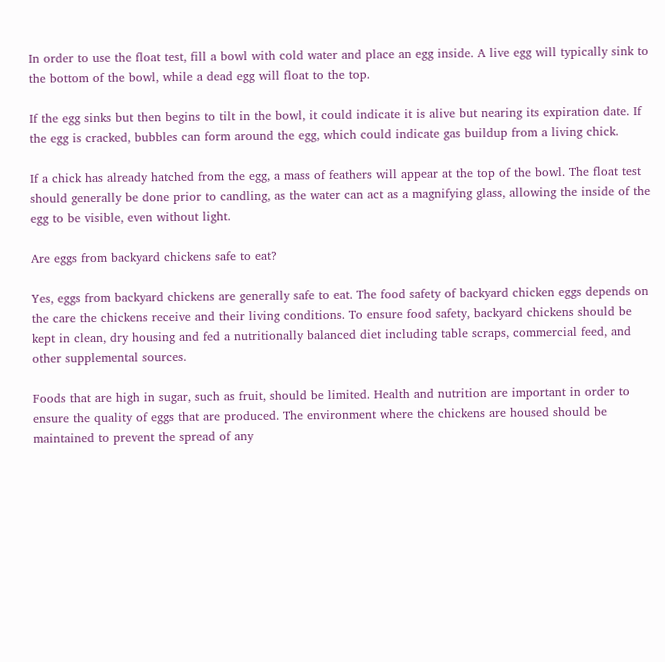In order to use the float test, fill a bowl with cold water and place an egg inside. A live egg will typically sink to the bottom of the bowl, while a dead egg will float to the top.

If the egg sinks but then begins to tilt in the bowl, it could indicate it is alive but nearing its expiration date. If the egg is cracked, bubbles can form around the egg, which could indicate gas buildup from a living chick.

If a chick has already hatched from the egg, a mass of feathers will appear at the top of the bowl. The float test should generally be done prior to candling, as the water can act as a magnifying glass, allowing the inside of the egg to be visible, even without light.

Are eggs from backyard chickens safe to eat?

Yes, eggs from backyard chickens are generally safe to eat. The food safety of backyard chicken eggs depends on the care the chickens receive and their living conditions. To ensure food safety, backyard chickens should be kept in clean, dry housing and fed a nutritionally balanced diet including table scraps, commercial feed, and other supplemental sources.

Foods that are high in sugar, such as fruit, should be limited. Health and nutrition are important in order to ensure the quality of eggs that are produced. The environment where the chickens are housed should be maintained to prevent the spread of any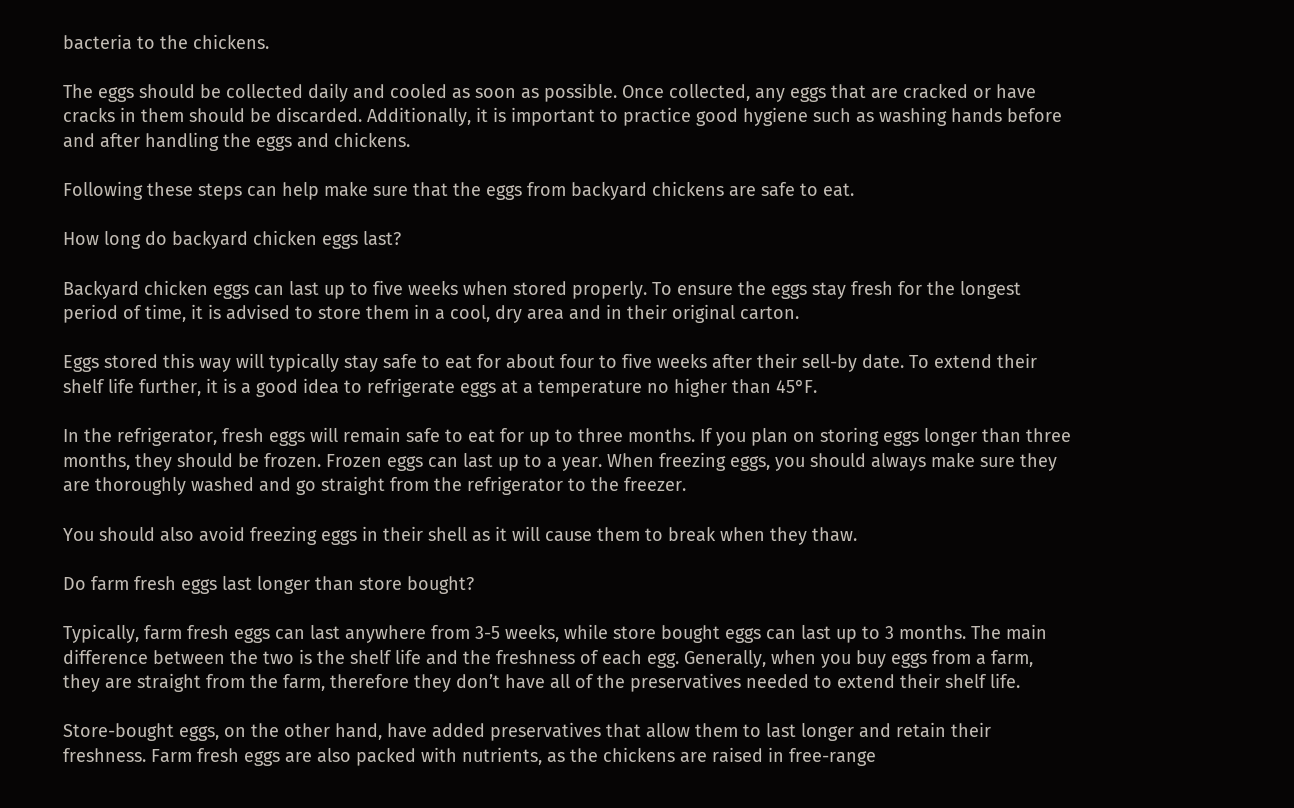bacteria to the chickens.

The eggs should be collected daily and cooled as soon as possible. Once collected, any eggs that are cracked or have cracks in them should be discarded. Additionally, it is important to practice good hygiene such as washing hands before and after handling the eggs and chickens.

Following these steps can help make sure that the eggs from backyard chickens are safe to eat.

How long do backyard chicken eggs last?

Backyard chicken eggs can last up to five weeks when stored properly. To ensure the eggs stay fresh for the longest period of time, it is advised to store them in a cool, dry area and in their original carton.

Eggs stored this way will typically stay safe to eat for about four to five weeks after their sell-by date. To extend their shelf life further, it is a good idea to refrigerate eggs at a temperature no higher than 45°F.

In the refrigerator, fresh eggs will remain safe to eat for up to three months. If you plan on storing eggs longer than three months, they should be frozen. Frozen eggs can last up to a year. When freezing eggs, you should always make sure they are thoroughly washed and go straight from the refrigerator to the freezer.

You should also avoid freezing eggs in their shell as it will cause them to break when they thaw.

Do farm fresh eggs last longer than store bought?

Typically, farm fresh eggs can last anywhere from 3-5 weeks, while store bought eggs can last up to 3 months. The main difference between the two is the shelf life and the freshness of each egg. Generally, when you buy eggs from a farm, they are straight from the farm, therefore they don’t have all of the preservatives needed to extend their shelf life.

Store-bought eggs, on the other hand, have added preservatives that allow them to last longer and retain their freshness. Farm fresh eggs are also packed with nutrients, as the chickens are raised in free-range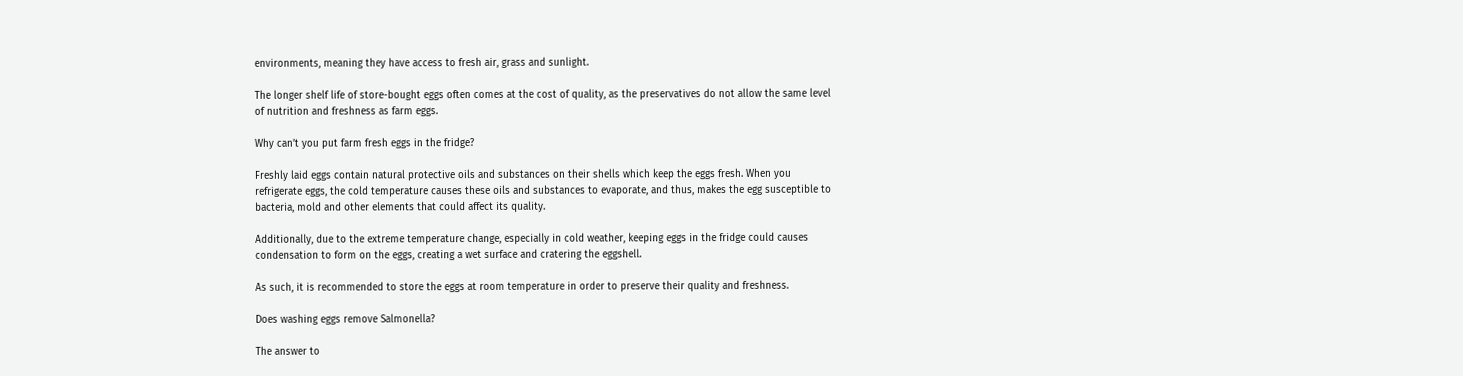environments, meaning they have access to fresh air, grass and sunlight.

The longer shelf life of store-bought eggs often comes at the cost of quality, as the preservatives do not allow the same level of nutrition and freshness as farm eggs.

Why can’t you put farm fresh eggs in the fridge?

Freshly laid eggs contain natural protective oils and substances on their shells which keep the eggs fresh. When you refrigerate eggs, the cold temperature causes these oils and substances to evaporate, and thus, makes the egg susceptible to bacteria, mold and other elements that could affect its quality.

Additionally, due to the extreme temperature change, especially in cold weather, keeping eggs in the fridge could causes condensation to form on the eggs, creating a wet surface and cratering the eggshell.

As such, it is recommended to store the eggs at room temperature in order to preserve their quality and freshness.

Does washing eggs remove Salmonella?

The answer to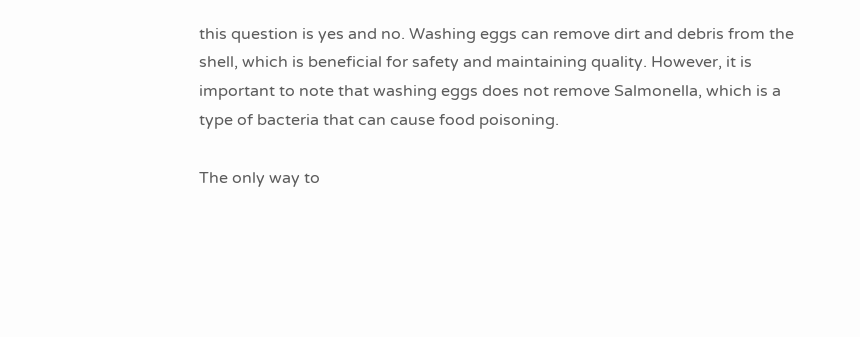this question is yes and no. Washing eggs can remove dirt and debris from the shell, which is beneficial for safety and maintaining quality. However, it is important to note that washing eggs does not remove Salmonella, which is a type of bacteria that can cause food poisoning.

The only way to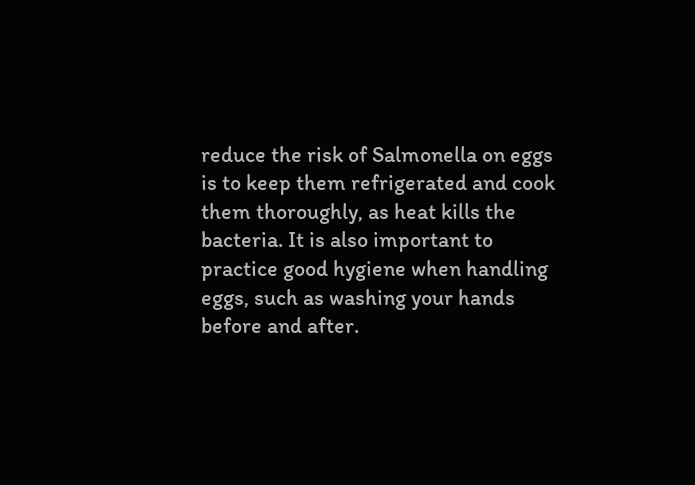reduce the risk of Salmonella on eggs is to keep them refrigerated and cook them thoroughly, as heat kills the bacteria. It is also important to practice good hygiene when handling eggs, such as washing your hands before and after.